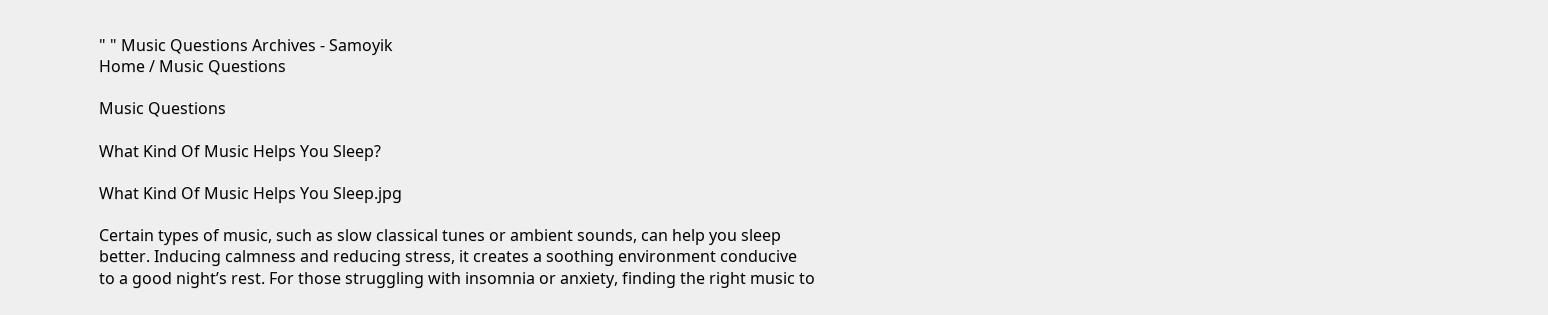" " Music Questions Archives - Samoyik
Home / Music Questions

Music Questions

What Kind Of Music Helps You Sleep?

What Kind Of Music Helps You Sleep.jpg

Certain types of music, such as slow classical tunes or ambient sounds, can help you sleep better. Inducing calmness and reducing stress, it creates a soothing environment conducive to a good night’s rest. For those struggling with insomnia or anxiety, finding the right music to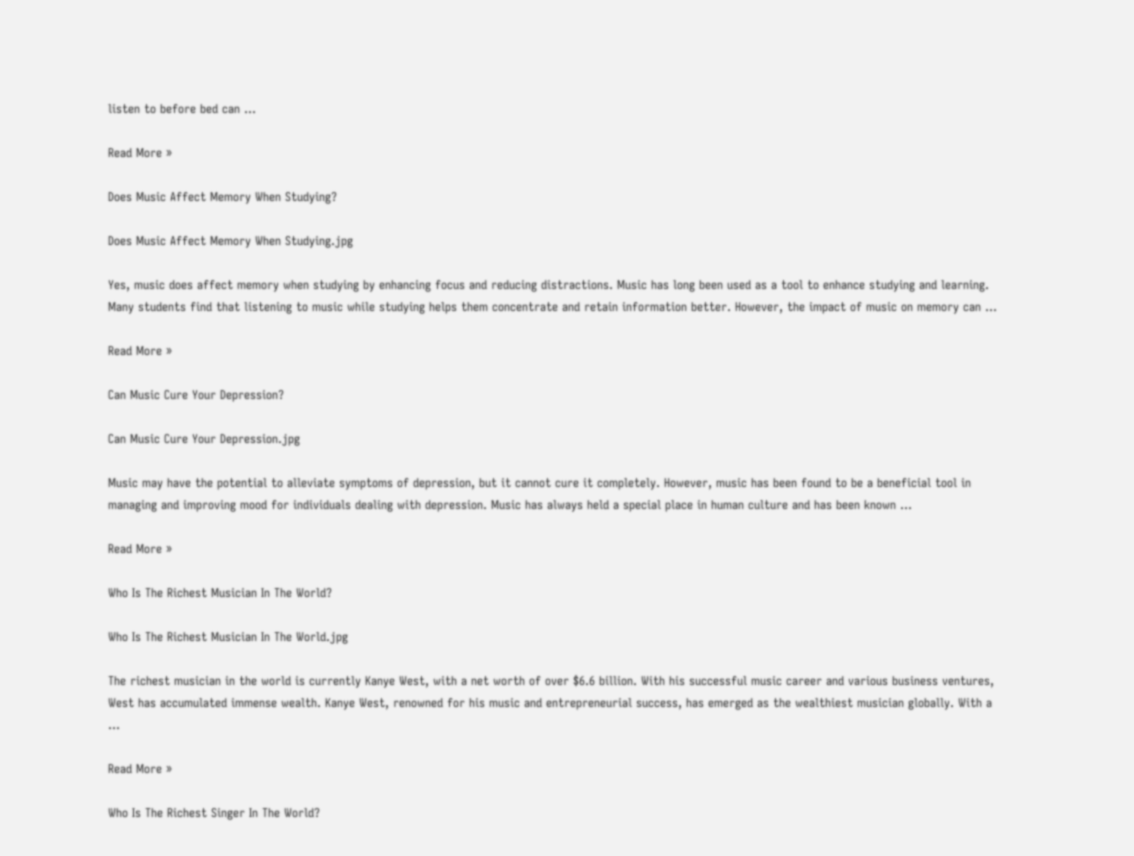listen to before bed can …

Read More »

Does Music Affect Memory When Studying?

Does Music Affect Memory When Studying.jpg

Yes, music does affect memory when studying by enhancing focus and reducing distractions. Music has long been used as a tool to enhance studying and learning. Many students find that listening to music while studying helps them concentrate and retain information better. However, the impact of music on memory can …

Read More »

Can Music Cure Your Depression?

Can Music Cure Your Depression.jpg

Music may have the potential to alleviate symptoms of depression, but it cannot cure it completely. However, music has been found to be a beneficial tool in managing and improving mood for individuals dealing with depression. Music has always held a special place in human culture and has been known …

Read More »

Who Is The Richest Musician In The World?

Who Is The Richest Musician In The World.jpg

The richest musician in the world is currently Kanye West, with a net worth of over $6.6 billion. With his successful music career and various business ventures, West has accumulated immense wealth. Kanye West, renowned for his music and entrepreneurial success, has emerged as the wealthiest musician globally. With a …

Read More »

Who Is The Richest Singer In The World?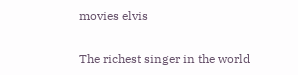movies elvis

The richest singer in the world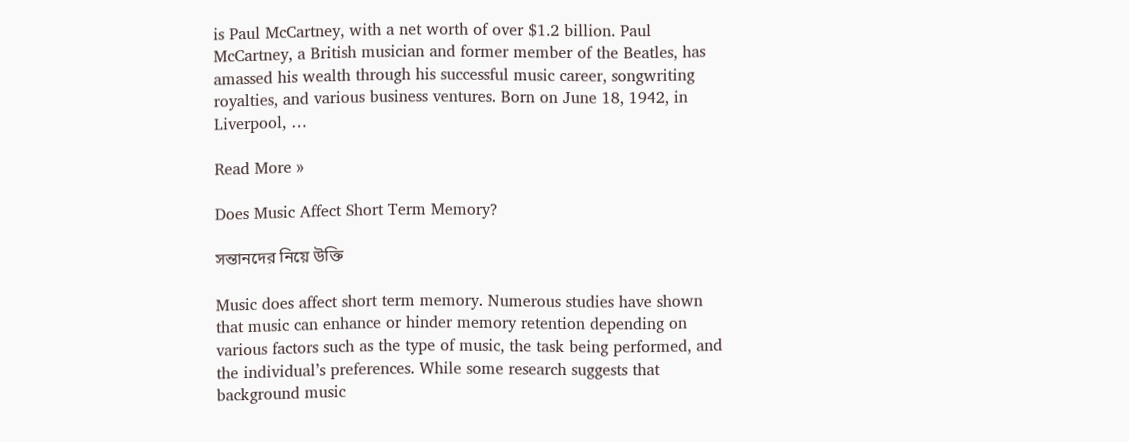is Paul McCartney, with a net worth of over $1.2 billion. Paul McCartney, a British musician and former member of the Beatles, has amassed his wealth through his successful music career, songwriting royalties, and various business ventures. Born on June 18, 1942, in Liverpool, …

Read More »

Does Music Affect Short Term Memory?

সন্তানদের নিয়ে উক্তি

Music does affect short term memory. Numerous studies have shown that music can enhance or hinder memory retention depending on various factors such as the type of music, the task being performed, and the individual’s preferences. While some research suggests that background music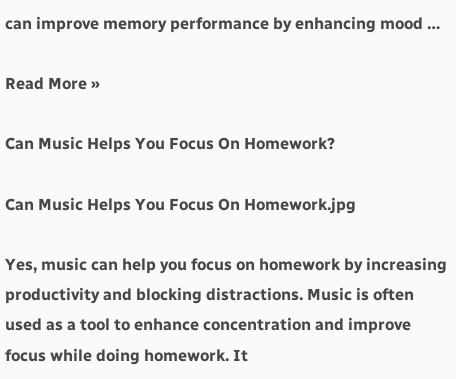can improve memory performance by enhancing mood …

Read More »

Can Music Helps You Focus On Homework?

Can Music Helps You Focus On Homework.jpg

Yes, music can help you focus on homework by increasing productivity and blocking distractions. Music is often used as a tool to enhance concentration and improve focus while doing homework. It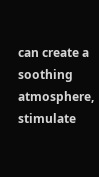can create a soothing atmosphere, stimulate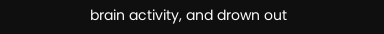brain activity, and drown out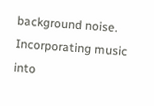background noise. Incorporating music into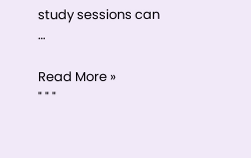study sessions can …

Read More »
" " "